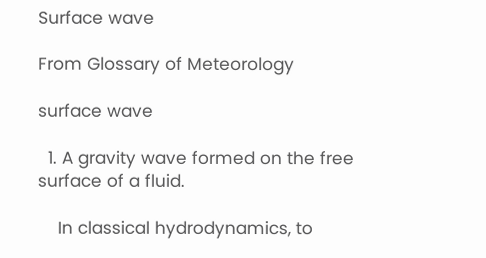Surface wave

From Glossary of Meteorology

surface wave

  1. A gravity wave formed on the free surface of a fluid.

    In classical hydrodynamics, to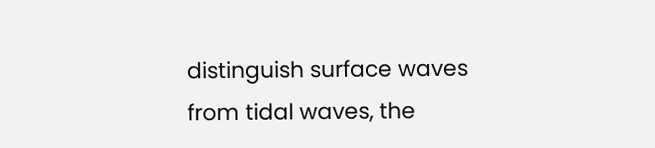distinguish surface waves from tidal waves, the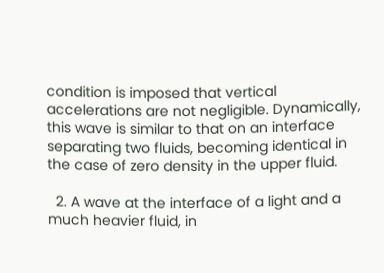condition is imposed that vertical accelerations are not negligible. Dynamically, this wave is similar to that on an interface separating two fluids, becoming identical in the case of zero density in the upper fluid.

  2. A wave at the interface of a light and a much heavier fluid, in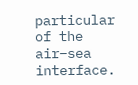particular of the air–sea interface.